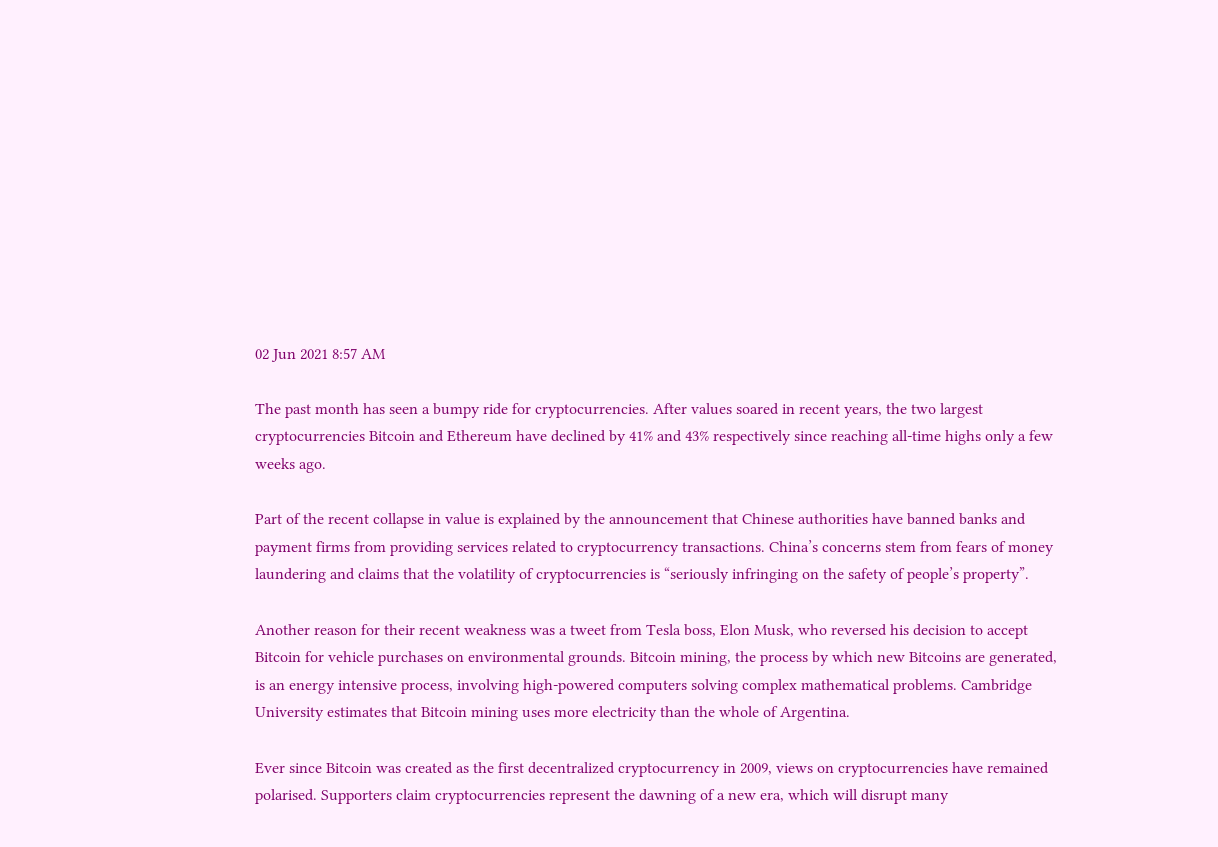02 Jun 2021 8:57 AM

The past month has seen a bumpy ride for cryptocurrencies. After values soared in recent years, the two largest cryptocurrencies Bitcoin and Ethereum have declined by 41% and 43% respectively since reaching all-time highs only a few weeks ago.

Part of the recent collapse in value is explained by the announcement that Chinese authorities have banned banks and payment firms from providing services related to cryptocurrency transactions. China’s concerns stem from fears of money laundering and claims that the volatility of cryptocurrencies is “seriously infringing on the safety of people’s property”.

Another reason for their recent weakness was a tweet from Tesla boss, Elon Musk, who reversed his decision to accept Bitcoin for vehicle purchases on environmental grounds. Bitcoin mining, the process by which new Bitcoins are generated, is an energy intensive process, involving high-powered computers solving complex mathematical problems. Cambridge University estimates that Bitcoin mining uses more electricity than the whole of Argentina.

Ever since Bitcoin was created as the first decentralized cryptocurrency in 2009, views on cryptocurrencies have remained polarised. Supporters claim cryptocurrencies represent the dawning of a new era, which will disrupt many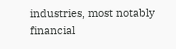industries, most notably financial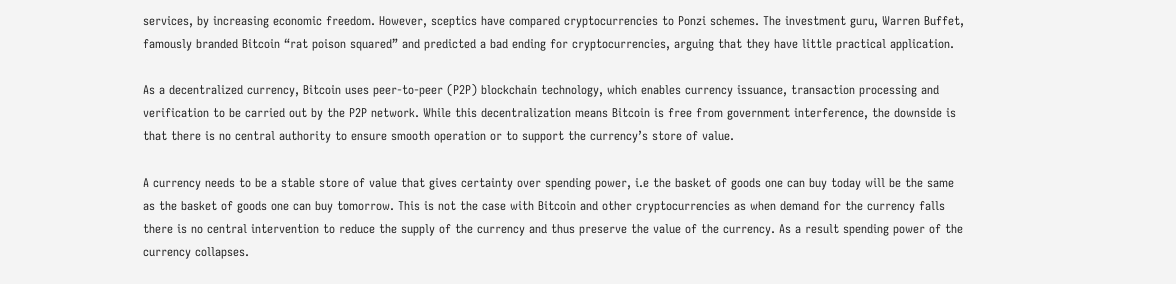services, by increasing economic freedom. However, sceptics have compared cryptocurrencies to Ponzi schemes. The investment guru, Warren Buffet, famously branded Bitcoin “rat poison squared” and predicted a bad ending for cryptocurrencies, arguing that they have little practical application.

As a decentralized currency, Bitcoin uses peer-to-peer (P2P) blockchain technology, which enables currency issuance, transaction processing and verification to be carried out by the P2P network. While this decentralization means Bitcoin is free from government interference, the downside is that there is no central authority to ensure smooth operation or to support the currency’s store of value.

A currency needs to be a stable store of value that gives certainty over spending power, i.e the basket of goods one can buy today will be the same as the basket of goods one can buy tomorrow. This is not the case with Bitcoin and other cryptocurrencies as when demand for the currency falls there is no central intervention to reduce the supply of the currency and thus preserve the value of the currency. As a result spending power of the currency collapses.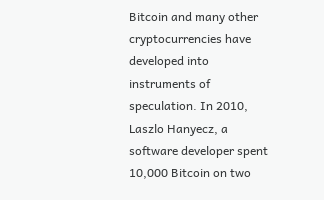Bitcoin and many other cryptocurrencies have developed into instruments of speculation. In 2010, Laszlo Hanyecz, a software developer spent 10,000 Bitcoin on two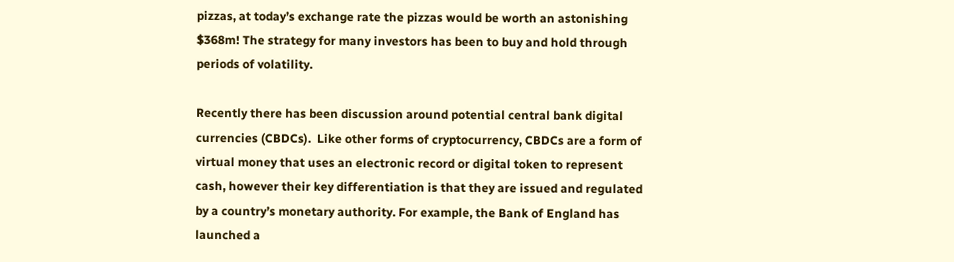pizzas, at today’s exchange rate the pizzas would be worth an astonishing $368m! The strategy for many investors has been to buy and hold through periods of volatility.

Recently there has been discussion around potential central bank digital currencies (CBDCs).  Like other forms of cryptocurrency, CBDCs are a form of virtual money that uses an electronic record or digital token to represent cash, however their key differentiation is that they are issued and regulated by a country’s monetary authority. For example, the Bank of England has launched a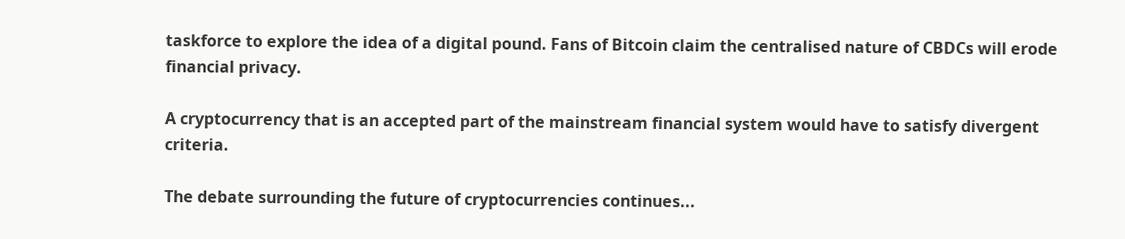taskforce to explore the idea of a digital pound. Fans of Bitcoin claim the centralised nature of CBDCs will erode financial privacy.

A cryptocurrency that is an accepted part of the mainstream financial system would have to satisfy divergent criteria.

The debate surrounding the future of cryptocurrencies continues...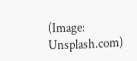(Image: Unsplash.com)